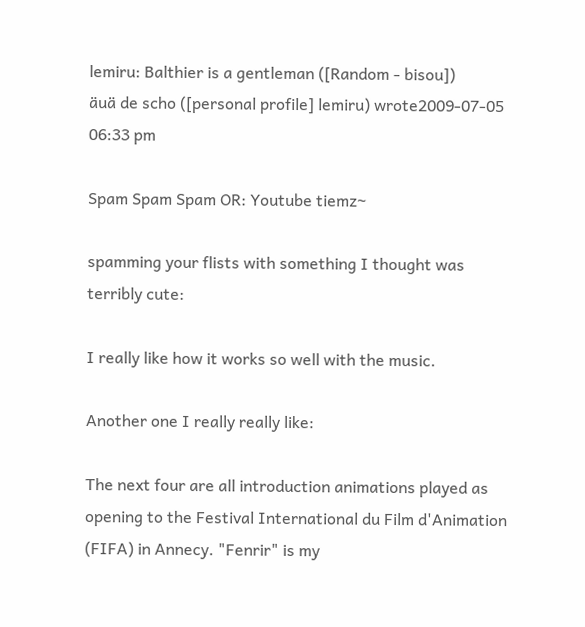lemiru: Balthier is a gentleman ([Random - bisou])
äuä de scho ([personal profile] lemiru) wrote2009-07-05 06:33 pm

Spam Spam Spam OR: Youtube tiemz~

spamming your flists with something I thought was terribly cute:

I really like how it works so well with the music.

Another one I really really like:

The next four are all introduction animations played as opening to the Festival International du Film d'Animation (FIFA) in Annecy. "Fenrir" is my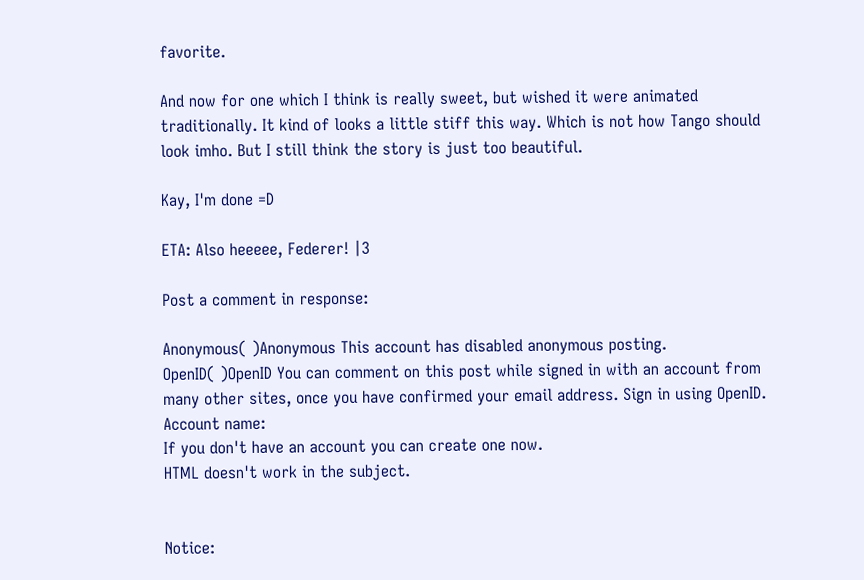favorite.

And now for one which I think is really sweet, but wished it were animated traditionally. It kind of looks a little stiff this way. Which is not how Tango should look imho. But I still think the story is just too beautiful.

Kay, I'm done =D

ETA: Also heeeee, Federer! |3

Post a comment in response:

Anonymous( )Anonymous This account has disabled anonymous posting.
OpenID( )OpenID You can comment on this post while signed in with an account from many other sites, once you have confirmed your email address. Sign in using OpenID.
Account name:
If you don't have an account you can create one now.
HTML doesn't work in the subject.


Notice: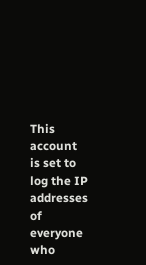This account is set to log the IP addresses of everyone who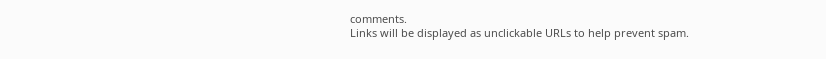comments.
Links will be displayed as unclickable URLs to help prevent spam.